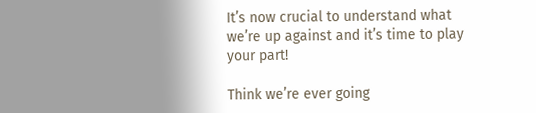It’s now crucial to understand what we’re up against and it’s time to play your part!

Think we’re ever going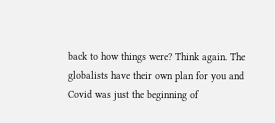back to how things were? Think again. The globalists have their own plan for you and Covid was just the beginning of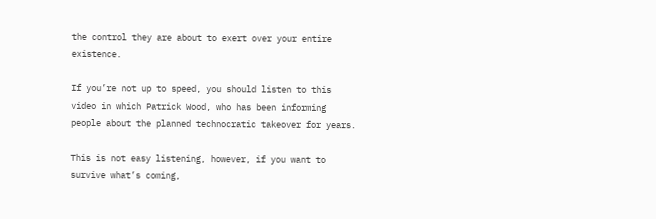the control they are about to exert over your entire existence.

If you’re not up to speed, you should listen to this video in which Patrick Wood, who has been informing people about the planned technocratic takeover for years.

This is not easy listening, however, if you want to survive what’s coming,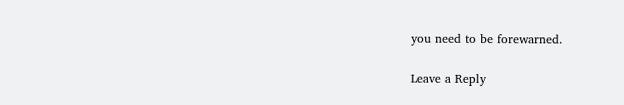you need to be forewarned.

Leave a Reply